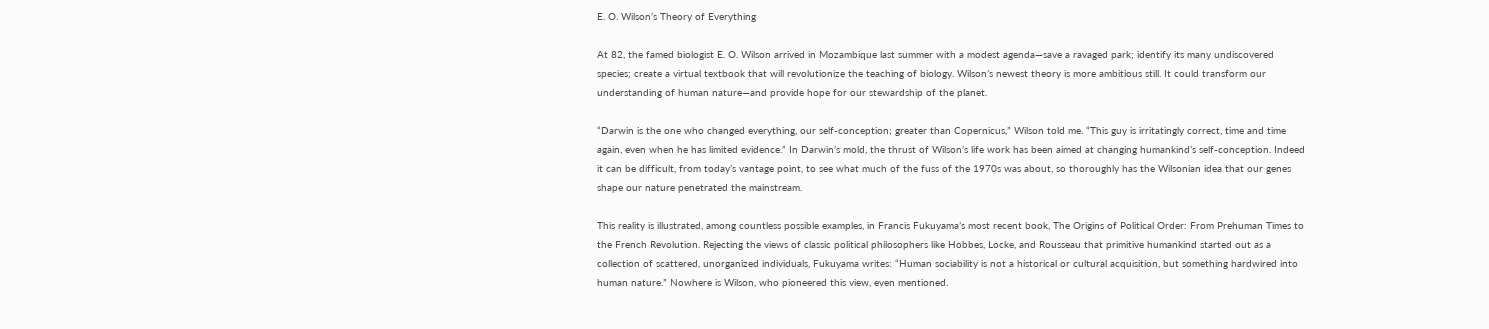E. O. Wilson’s Theory of Everything

At 82, the famed biologist E. O. Wilson arrived in Mozambique last summer with a modest agenda—save a ravaged park; identify its many undiscovered species; create a virtual textbook that will revolutionize the teaching of biology. Wilson’s newest theory is more ambitious still. It could transform our understanding of human nature—and provide hope for our stewardship of the planet.

“Darwin is the one who changed everything, our self-conception; greater than Copernicus,” Wilson told me. “This guy is irritatingly correct, time and time again, even when he has limited evidence.” In Darwin’s mold, the thrust of Wilson’s life work has been aimed at changing humankind’s self-conception. Indeed it can be difficult, from today’s vantage point, to see what much of the fuss of the 1970s was about, so thoroughly has the Wilsonian idea that our genes shape our nature penetrated the mainstream.

This reality is illustrated, among countless possible examples, in Francis Fukuyama’s most recent book, The Origins of Political Order: From Prehuman Times to the French Revolution. Rejecting the views of classic political philosophers like Hobbes, Locke, and Rousseau that primitive humankind started out as a collection of scattered, unorganized individuals, Fukuyama writes: “Human sociability is not a historical or cultural acquisition, but something hardwired into human nature.” Nowhere is Wilson, who pioneered this view, even mentioned.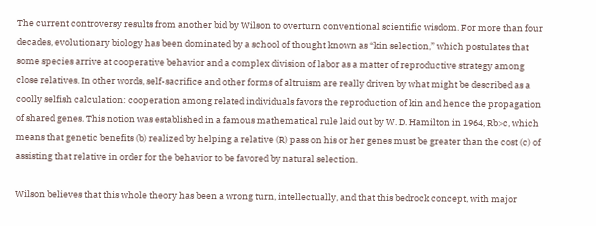The current controversy results from another bid by Wilson to overturn conventional scientific wisdom. For more than four decades, evolutionary biology has been dominated by a school of thought known as “kin selection,” which postulates that some species arrive at cooperative behavior and a complex division of labor as a matter of reproductive strategy among close relatives. In other words, self-sacrifice and other forms of altruism are really driven by what might be described as a coolly selfish calculation: cooperation among related individuals favors the reproduction of kin and hence the propagation of shared genes. This notion was established in a famous mathematical rule laid out by W. D. Hamilton in 1964, Rb>c, which means that genetic benefits (b) realized by helping a relative (R) pass on his or her genes must be greater than the cost (c) of assisting that relative in order for the behavior to be favored by natural selection.

Wilson believes that this whole theory has been a wrong turn, intellectually, and that this bedrock concept, with major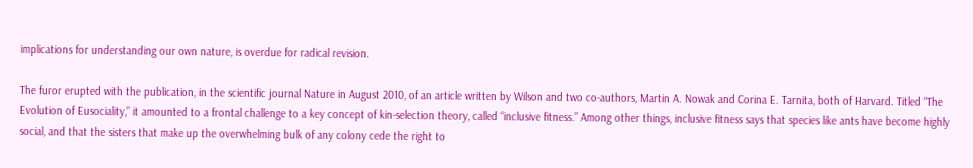implications for understanding our own nature, is overdue for radical revision.

The furor erupted with the publication, in the scientific journal Nature in August 2010, of an article written by Wilson and two co-authors, Martin A. Nowak and Corina E. Tarnita, both of Harvard. Titled “The Evolution of Eusociality,” it amounted to a frontal challenge to a key concept of kin-selection theory, called “inclusive fitness.” Among other things, inclusive fitness says that species like ants have become highly social, and that the sisters that make up the overwhelming bulk of any colony cede the right to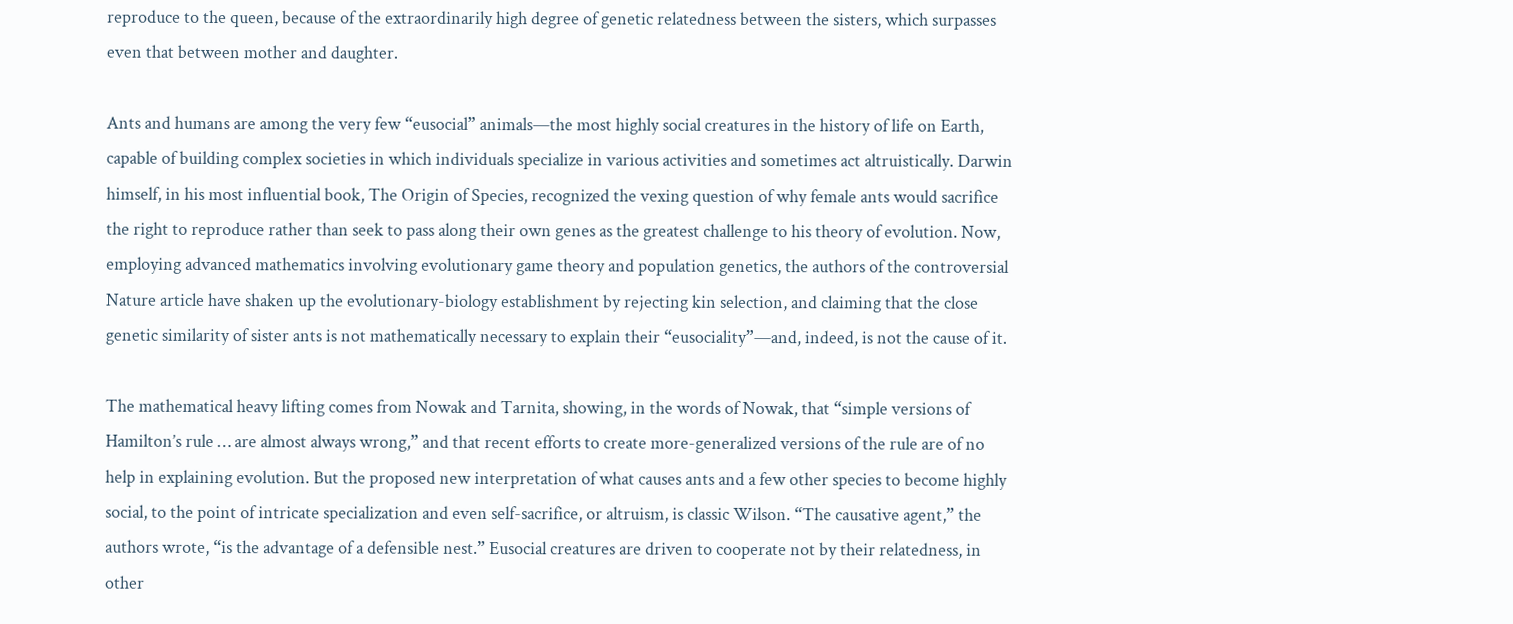reproduce to the queen, because of the extraordinarily high degree of genetic relatedness between the sisters, which surpasses even that between mother and daughter.

Ants and humans are among the very few “eusocial” animals—the most highly social creatures in the history of life on Earth, capable of building complex societies in which individuals specialize in various activities and sometimes act altruistically. Darwin himself, in his most influential book, The Origin of Species, recognized the vexing question of why female ants would sacrifice the right to reproduce rather than seek to pass along their own genes as the greatest challenge to his theory of evolution. Now, employing advanced mathematics involving evolutionary game theory and population genetics, the authors of the controversial Nature article have shaken up the evolutionary-biology establishment by rejecting kin selection, and claiming that the close genetic similarity of sister ants is not mathematically necessary to explain their “eusociality”—and, indeed, is not the cause of it.

The mathematical heavy lifting comes from Nowak and Tarnita, showing, in the words of Nowak, that “simple versions of Hamilton’s rule … are almost always wrong,” and that recent efforts to create more-generalized versions of the rule are of no help in explaining evolution. But the proposed new interpretation of what causes ants and a few other species to become highly social, to the point of intricate specialization and even self-sacrifice, or altruism, is classic Wilson. “The causative agent,” the authors wrote, “is the advantage of a defensible nest.” Eusocial creatures are driven to cooperate not by their relatedness, in other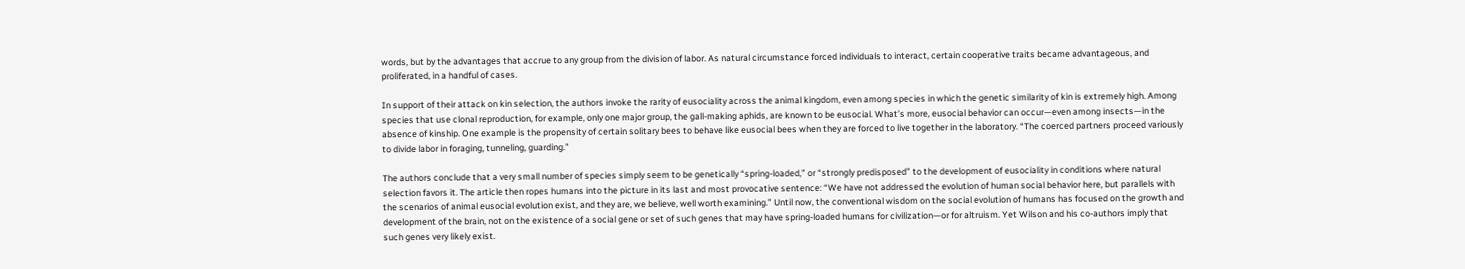words, but by the advantages that accrue to any group from the division of labor. As natural circumstance forced individuals to interact, certain cooperative traits became advantageous, and proliferated, in a handful of cases.

In support of their attack on kin selection, the authors invoke the rarity of eusociality across the animal kingdom, even among species in which the genetic similarity of kin is extremely high. Among species that use clonal reproduction, for example, only one major group, the gall-making aphids, are known to be eusocial. What’s more, eusocial behavior can occur—even among insects—in the absence of kinship. One example is the propensity of certain solitary bees to behave like eusocial bees when they are forced to live together in the laboratory. “The coerced partners proceed variously to divide labor in foraging, tunneling, guarding.”

The authors conclude that a very small number of species simply seem to be genetically “spring-loaded,” or “strongly predisposed” to the development of eusociality in conditions where natural selection favors it. The article then ropes humans into the picture in its last and most provocative sentence: “We have not addressed the evolution of human social behavior here, but parallels with the scenarios of animal eusocial evolution exist, and they are, we believe, well worth examining.” Until now, the conventional wisdom on the social evolution of humans has focused on the growth and development of the brain, not on the existence of a social gene or set of such genes that may have spring-loaded humans for civilization—or for altruism. Yet Wilson and his co-authors imply that such genes very likely exist.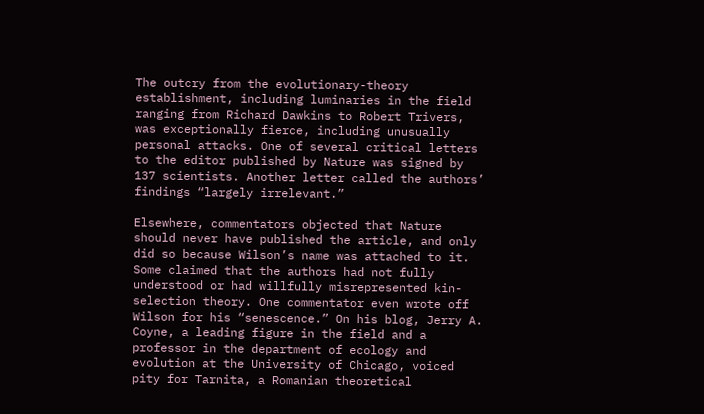The outcry from the evolutionary-theory establishment, including luminaries in the field ranging from Richard Dawkins to Robert Trivers, was exceptionally fierce, including unusually personal attacks. One of several critical letters to the editor published by Nature was signed by 137 scientists. Another letter called the authors’ findings “largely irrelevant.”

Elsewhere, commentators objected that Nature should never have published the article, and only did so because Wilson’s name was attached to it. Some claimed that the authors had not fully understood or had willfully misrepresented kin-selection theory. One commentator even wrote off Wilson for his “senescence.” On his blog, Jerry A. Coyne, a leading figure in the field and a professor in the department of ecology and evolution at the University of Chicago, voiced pity for Tarnita, a Romanian theoretical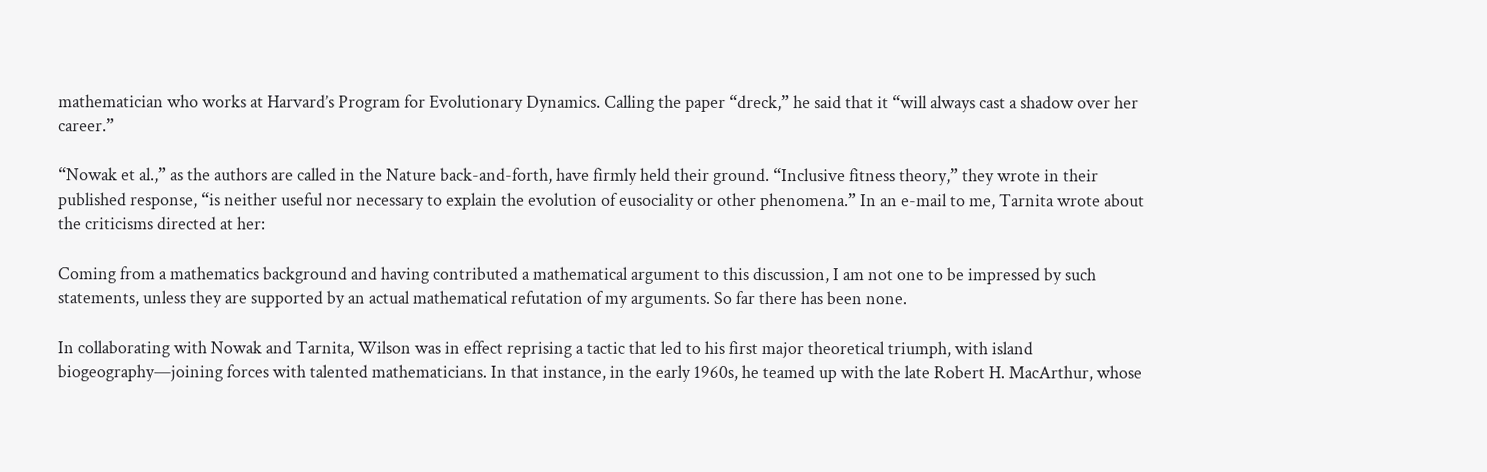mathematician who works at Harvard’s Program for Evolutionary Dynamics. Calling the paper “dreck,” he said that it “will always cast a shadow over her career.”

“Nowak et al.,” as the authors are called in the Nature back-and-forth, have firmly held their ground. “Inclusive fitness theory,” they wrote in their published response, “is neither useful nor necessary to explain the evolution of eusociality or other phenomena.” In an e-mail to me, Tarnita wrote about the criticisms directed at her:

Coming from a mathematics background and having contributed a mathematical argument to this discussion, I am not one to be impressed by such statements, unless they are supported by an actual mathematical refutation of my arguments. So far there has been none.

In collaborating with Nowak and Tarnita, Wilson was in effect reprising a tactic that led to his first major theoretical triumph, with island biogeography—joining forces with talented mathematicians. In that instance, in the early 1960s, he teamed up with the late Robert H. MacArthur, whose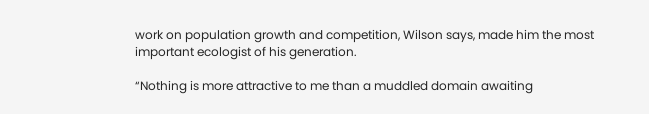work on population growth and competition, Wilson says, made him the most important ecologist of his generation.

“Nothing is more attractive to me than a muddled domain awaiting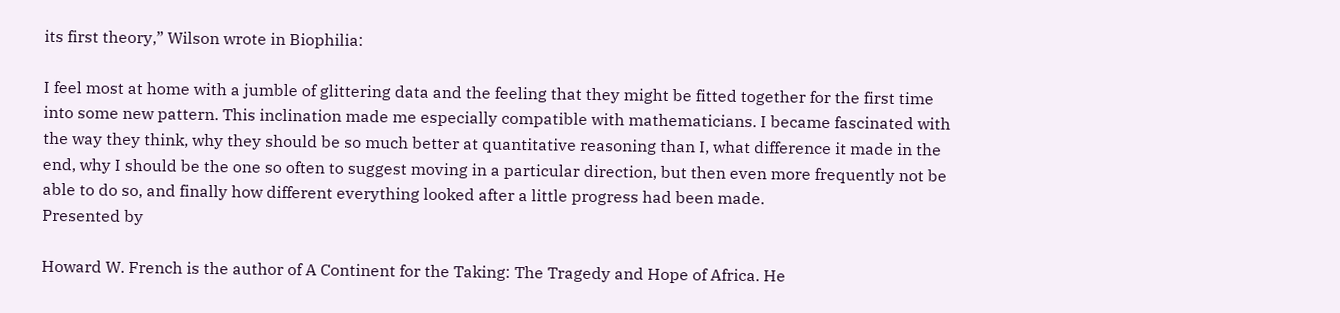its first theory,” Wilson wrote in Biophilia:

I feel most at home with a jumble of glittering data and the feeling that they might be fitted together for the first time into some new pattern. This inclination made me especially compatible with mathematicians. I became fascinated with the way they think, why they should be so much better at quantitative reasoning than I, what difference it made in the end, why I should be the one so often to suggest moving in a particular direction, but then even more frequently not be able to do so, and finally how different everything looked after a little progress had been made.
Presented by

Howard W. French is the author of A Continent for the Taking: The Tragedy and Hope of Africa. He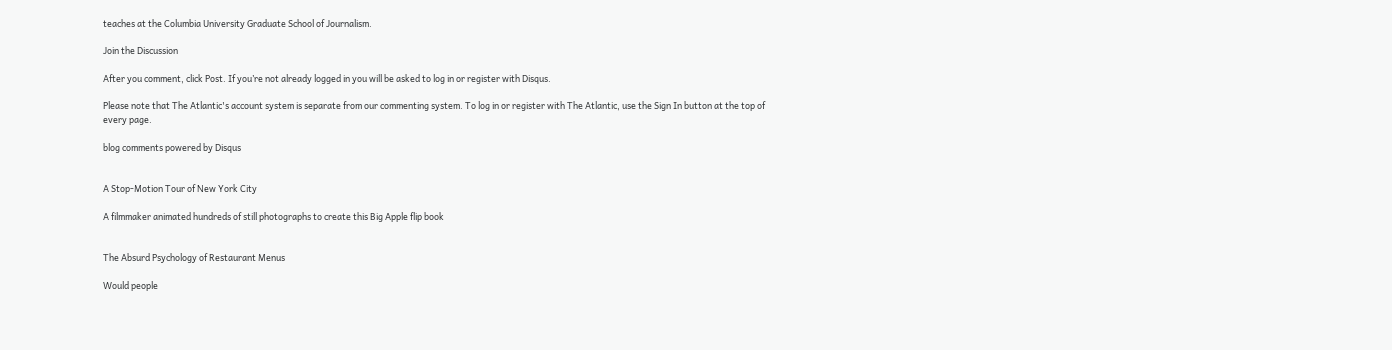teaches at the Columbia University Graduate School of Journalism.

Join the Discussion

After you comment, click Post. If you’re not already logged in you will be asked to log in or register with Disqus.

Please note that The Atlantic's account system is separate from our commenting system. To log in or register with The Atlantic, use the Sign In button at the top of every page.

blog comments powered by Disqus


A Stop-Motion Tour of New York City

A filmmaker animated hundreds of still photographs to create this Big Apple flip book


The Absurd Psychology of Restaurant Menus

Would people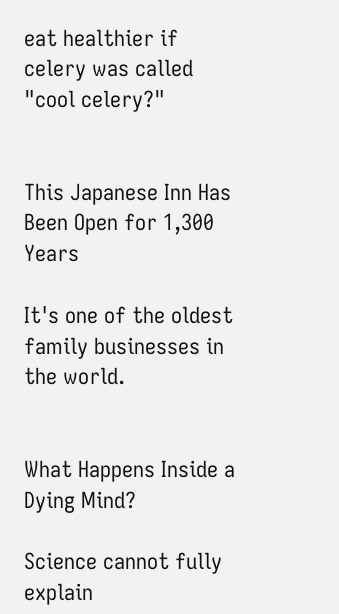eat healthier if celery was called "cool celery?"


This Japanese Inn Has Been Open for 1,300 Years

It's one of the oldest family businesses in the world.


What Happens Inside a Dying Mind?

Science cannot fully explain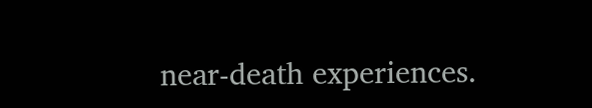near-death experiences.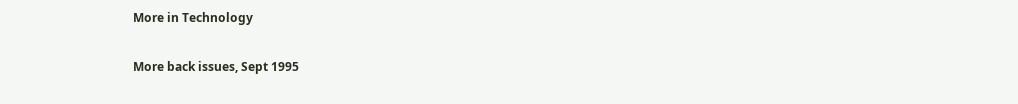More in Technology

More back issues, Sept 1995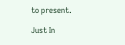to present.

Just In